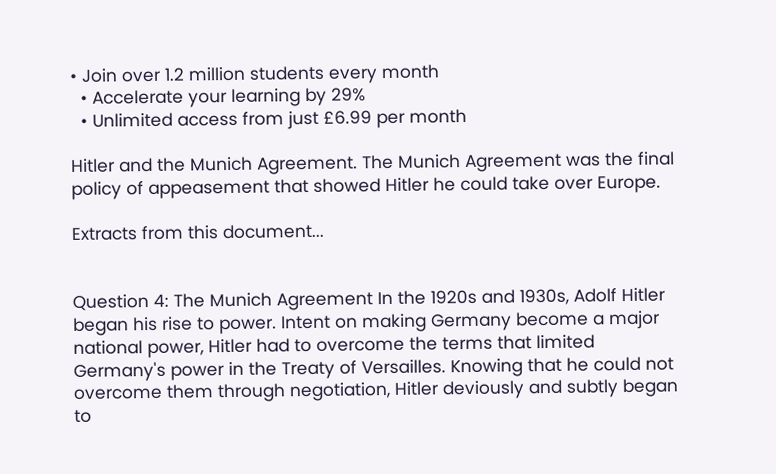• Join over 1.2 million students every month
  • Accelerate your learning by 29%
  • Unlimited access from just £6.99 per month

Hitler and the Munich Agreement. The Munich Agreement was the final policy of appeasement that showed Hitler he could take over Europe.

Extracts from this document...


Question 4: The Munich Agreement In the 1920s and 1930s, Adolf Hitler began his rise to power. Intent on making Germany become a major national power, Hitler had to overcome the terms that limited Germany's power in the Treaty of Versailles. Knowing that he could not overcome them through negotiation, Hitler deviously and subtly began to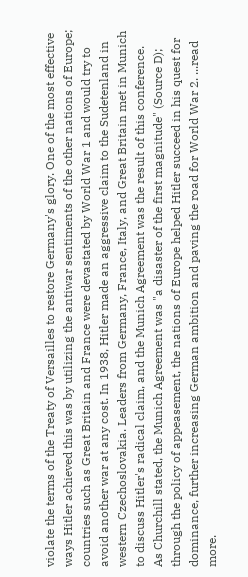violate the terms of the Treaty of Versailles to restore Germany's glory. One of the most effective ways Hitler achieved this was by utilizing the antiwar sentiments of the other nations of Europe; countries such as Great Britain and France were devastated by World War 1 and would try to avoid another war at any cost. In 1938, Hitler made an aggressive claim to the Sudetenland in western Czechoslovakia. Leaders from Germany, France, Italy, and Great Britain met in Munich to discuss Hitler's radical claim, and the Munich Agreement was the result of this conference. As Churchill stated, the Munich Agreement was "a disaster of the first magnitude" (Source D); through the policy of appeasement, the nations of Europe helped Hitler succeed in his quest for dominance, further increasing German ambition and paving the road for World War 2. ...read more.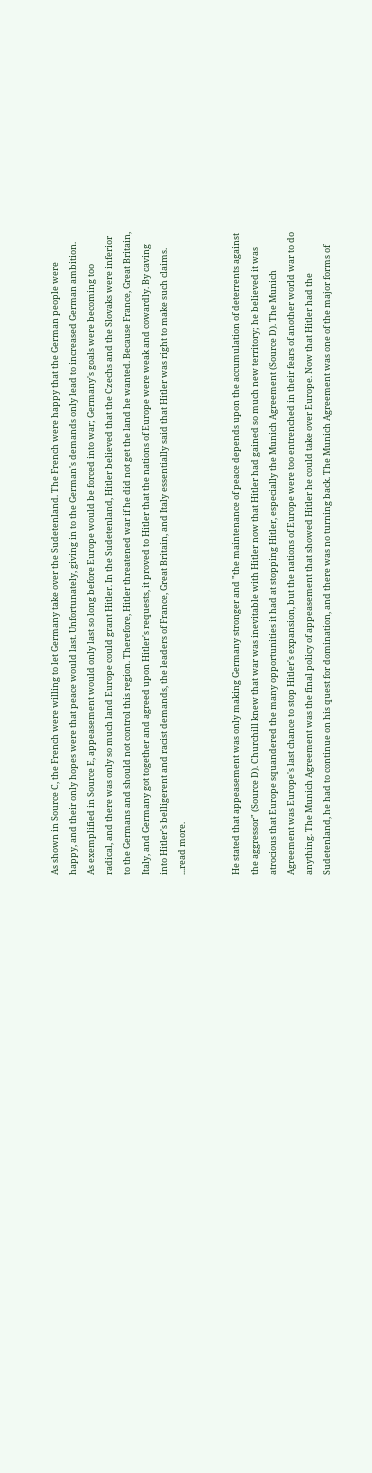As shown in Source C, the French were willing to let Germany take over the Sudetenland. The French were happy that the German people were happy, and their only hopes were that peace would last. Unfortunately, giving in to the German's demands only lead to increased German ambition. As exemplified in Source E, appeasement would only last so long before Europe would be forced into war; Germany's goals were becoming too radical, and there was only so much land Europe could grant Hitler. In the Sudetenland, Hitler believed that the Czechs and the Slovaks were inferior to the Germans and should not control this region. Therefore, Hitler threatened war if he did not get the land he wanted. Because France, Great Britain, Italy, and Germany got together and agreed upon Hitler's requests, it proved to Hitler that the nations of Europe were weak and cowardly. By caving into Hitler's belligerent and racist demands, the leaders of France, Great Britain, and Italy essentially said that Hitler was right to make such claims. ...read more.


He stated that appeasement was only making Germany stronger and "the maintenance of peace depends upon the accumulation of deterrents against the aggressor" (Source D). Churchill knew that war was inevitable with Hitler now that Hitler had gained so much new territory; he believed it was atrocious that Europe squandered the many opportunities it had at stopping Hitler, especially the Munich Agreement (Source D). The Munich Agreement was Europe's last chance to stop Hitler's expansion, but the nations of Europe were too entrenched in their fears of another world war to do anything. The Munich Agreement was the final policy of appeasement that showed Hitler he could take over Europe. Now that Hitler had the Sudetenland, he had to continue on his quest for domination, and there was no turning back. The Munich Agreement was one of the major forms of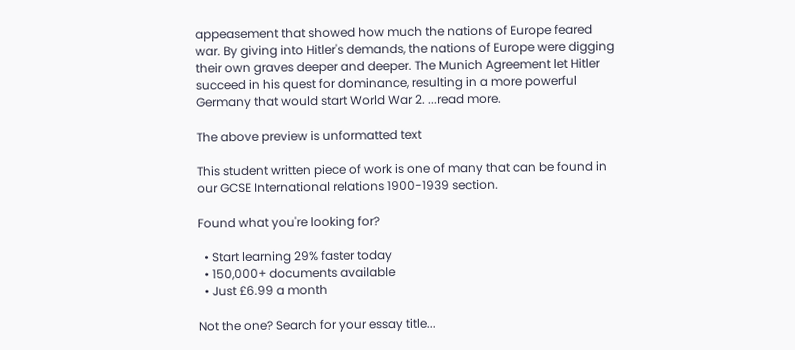appeasement that showed how much the nations of Europe feared war. By giving into Hitler's demands, the nations of Europe were digging their own graves deeper and deeper. The Munich Agreement let Hitler succeed in his quest for dominance, resulting in a more powerful Germany that would start World War 2. ...read more.

The above preview is unformatted text

This student written piece of work is one of many that can be found in our GCSE International relations 1900-1939 section.

Found what you're looking for?

  • Start learning 29% faster today
  • 150,000+ documents available
  • Just £6.99 a month

Not the one? Search for your essay title...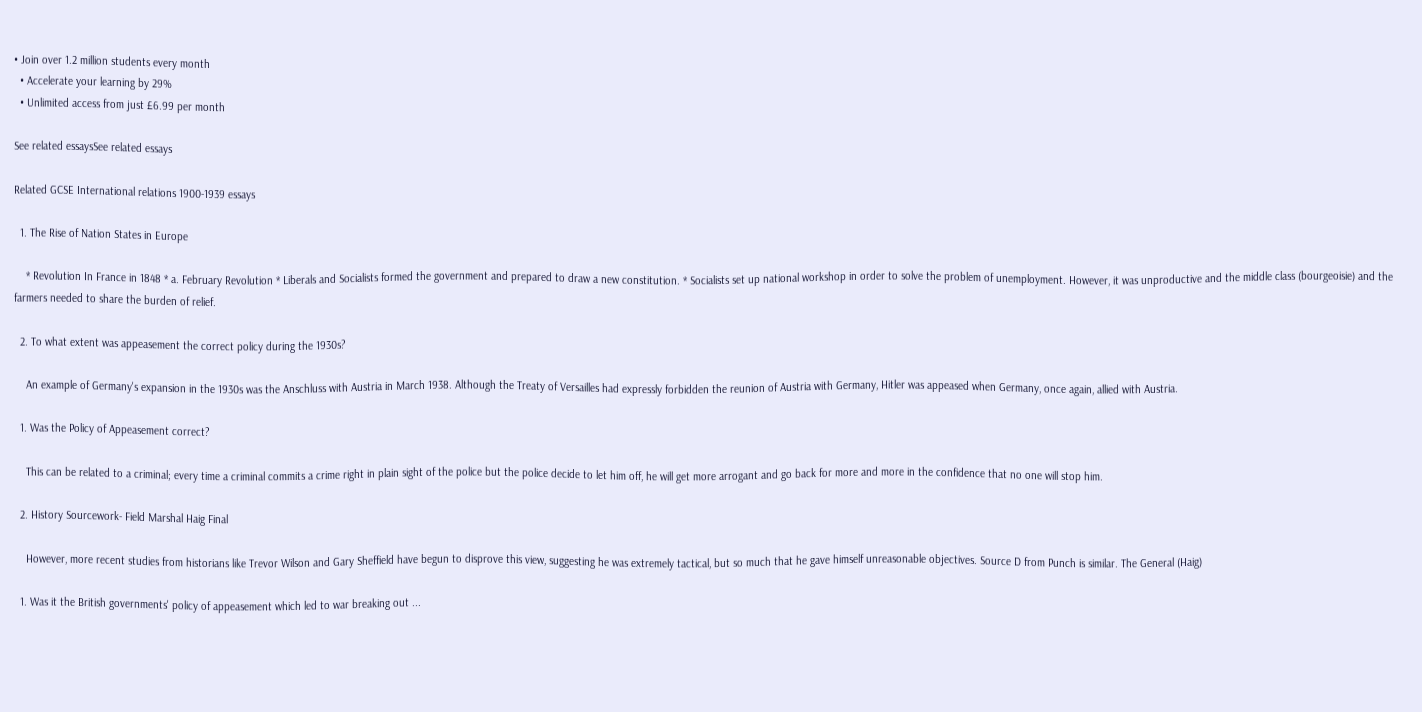• Join over 1.2 million students every month
  • Accelerate your learning by 29%
  • Unlimited access from just £6.99 per month

See related essaysSee related essays

Related GCSE International relations 1900-1939 essays

  1. The Rise of Nation States in Europe

    * Revolution In France in 1848 * a. February Revolution * Liberals and Socialists formed the government and prepared to draw a new constitution. * Socialists set up national workshop in order to solve the problem of unemployment. However, it was unproductive and the middle class (bourgeoisie) and the farmers needed to share the burden of relief.

  2. To what extent was appeasement the correct policy during the 1930s?

    An example of Germany's expansion in the 1930s was the Anschluss with Austria in March 1938. Although the Treaty of Versailles had expressly forbidden the reunion of Austria with Germany, Hitler was appeased when Germany, once again, allied with Austria.

  1. Was the Policy of Appeasement correct?

    This can be related to a criminal; every time a criminal commits a crime right in plain sight of the police but the police decide to let him off, he will get more arrogant and go back for more and more in the confidence that no one will stop him.

  2. History Sourcework- Field Marshal Haig Final

    However, more recent studies from historians like Trevor Wilson and Gary Sheffield have begun to disprove this view, suggesting he was extremely tactical, but so much that he gave himself unreasonable objectives. Source D from Punch is similar. The General (Haig)

  1. Was it the British governments' policy of appeasement which led to war breaking out ...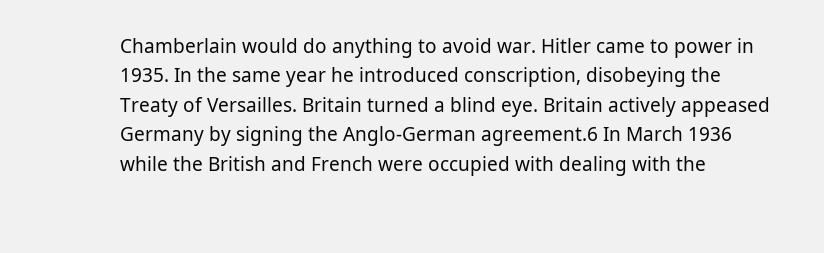Chamberlain would do anything to avoid war. Hitler came to power in 1935. In the same year he introduced conscription, disobeying the Treaty of Versailles. Britain turned a blind eye. Britain actively appeased Germany by signing the Anglo-German agreement.6 In March 1936 while the British and French were occupied with dealing with the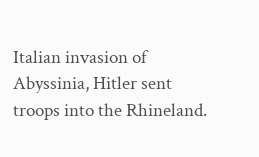Italian invasion of Abyssinia, Hitler sent troops into the Rhineland.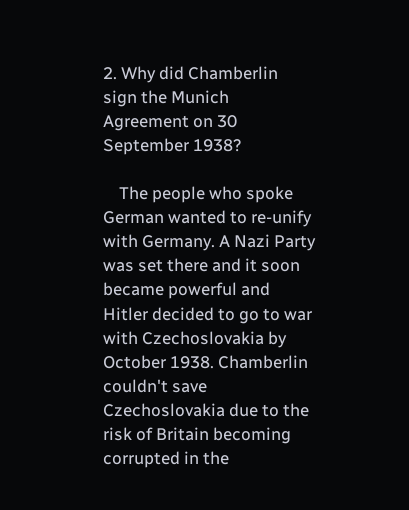2. Why did Chamberlin sign the Munich Agreement on 30 September 1938?

    The people who spoke German wanted to re-unify with Germany. A Nazi Party was set there and it soon became powerful and Hitler decided to go to war with Czechoslovakia by October 1938. Chamberlin couldn't save Czechoslovakia due to the risk of Britain becoming corrupted in the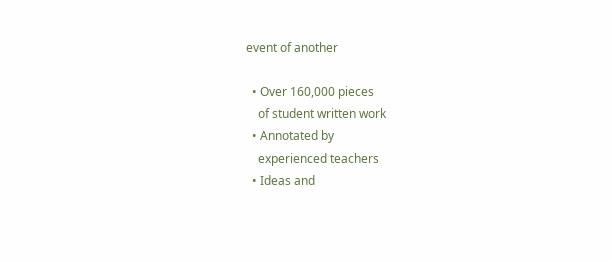event of another

  • Over 160,000 pieces
    of student written work
  • Annotated by
    experienced teachers
  • Ideas and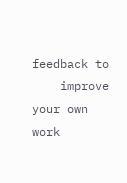feedback to
    improve your own work